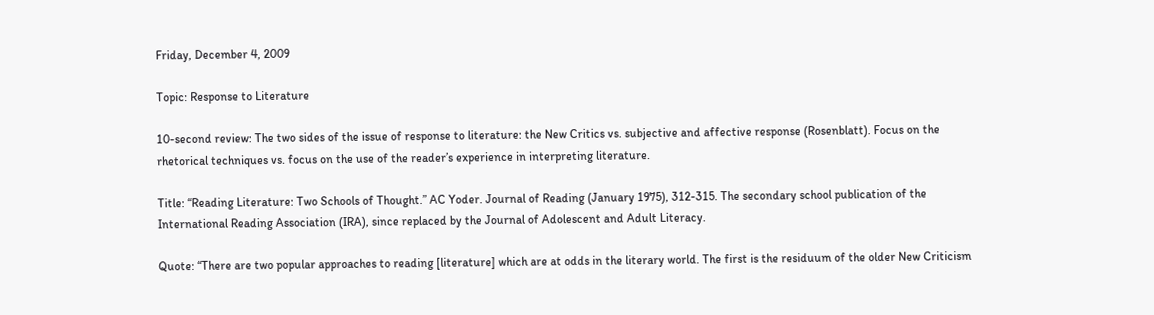Friday, December 4, 2009

Topic: Response to Literature

10-second review: The two sides of the issue of response to literature: the New Critics vs. subjective and affective response (Rosenblatt). Focus on the rhetorical techniques vs. focus on the use of the reader’s experience in interpreting literature.

Title: “Reading Literature: Two Schools of Thought.” AC Yoder. Journal of Reading (January 1975), 312-315. The secondary school publication of the International Reading Association (IRA), since replaced by the Journal of Adolescent and Adult Literacy.

Quote: “There are two popular approaches to reading [literature] which are at odds in the literary world. The first is the residuum of the older New Criticism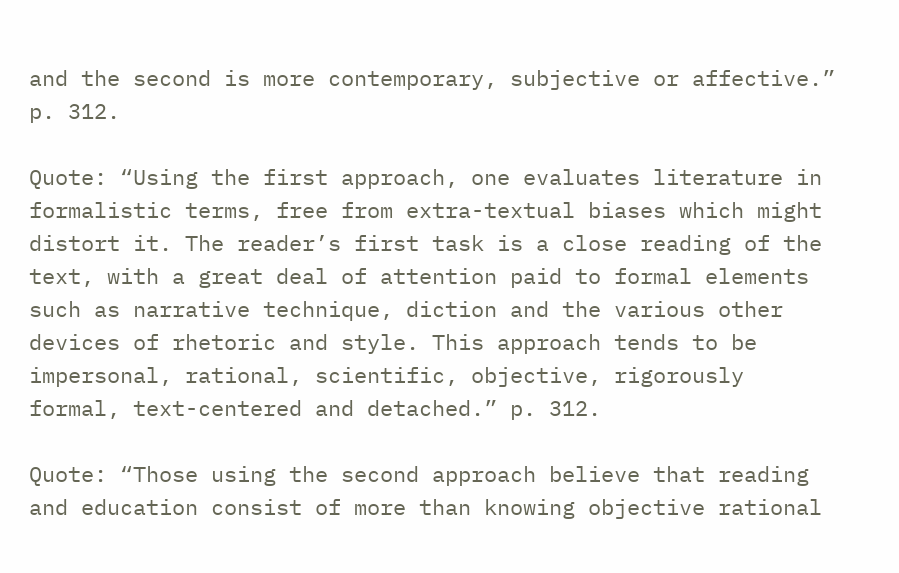and the second is more contemporary, subjective or affective.” p. 312.

Quote: “Using the first approach, one evaluates literature in formalistic terms, free from extra-textual biases which might distort it. The reader’s first task is a close reading of the text, with a great deal of attention paid to formal elements such as narrative technique, diction and the various other devices of rhetoric and style. This approach tends to be impersonal, rational, scientific, objective, rigorously formal, text-centered and detached.” p. 312.

Quote: “Those using the second approach believe that reading and education consist of more than knowing objective rational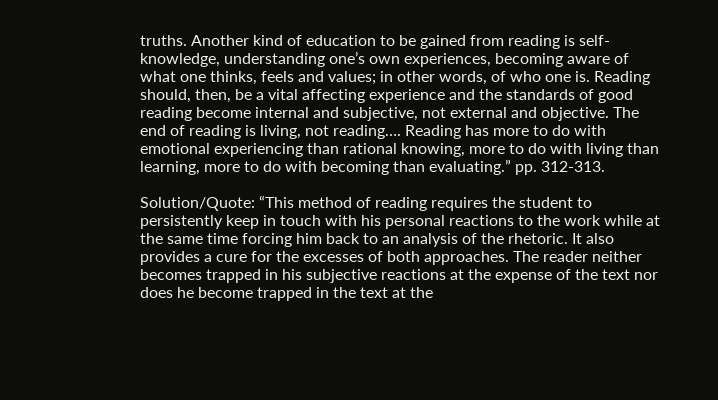truths. Another kind of education to be gained from reading is self-knowledge, understanding one’s own experiences, becoming aware of what one thinks, feels and values; in other words, of who one is. Reading should, then, be a vital affecting experience and the standards of good reading become internal and subjective, not external and objective. The end of reading is living, not reading…. Reading has more to do with emotional experiencing than rational knowing, more to do with living than learning, more to do with becoming than evaluating.” pp. 312-313.

Solution/Quote: “This method of reading requires the student to persistently keep in touch with his personal reactions to the work while at the same time forcing him back to an analysis of the rhetoric. It also provides a cure for the excesses of both approaches. The reader neither becomes trapped in his subjective reactions at the expense of the text nor does he become trapped in the text at the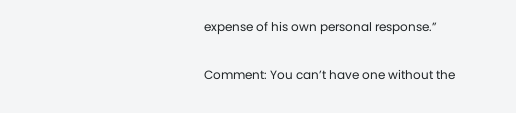expense of his own personal response.”

Comment: You can’t have one without the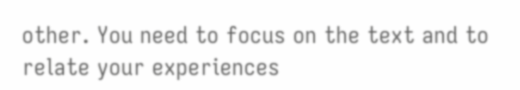other. You need to focus on the text and to relate your experiences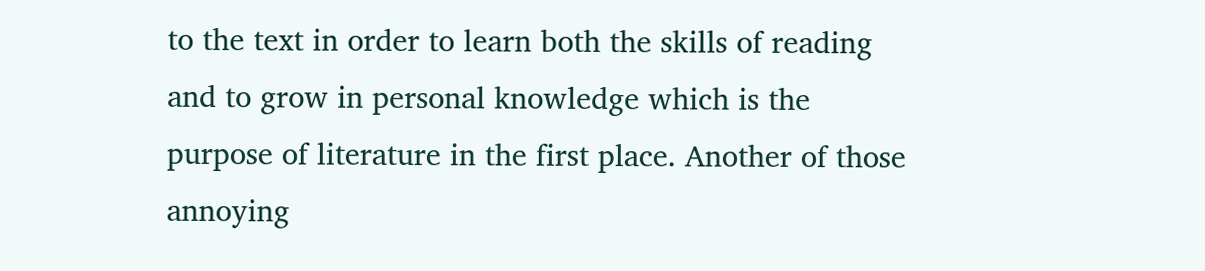to the text in order to learn both the skills of reading and to grow in personal knowledge which is the purpose of literature in the first place. Another of those annoying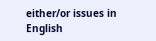either/or issues in English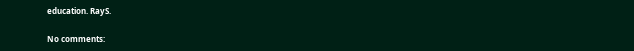education. RayS.

No comments: